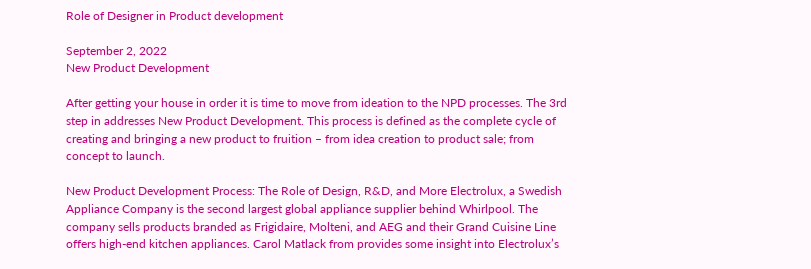Role of Designer in Product development

September 2, 2022
New Product Development

After getting your house in order it is time to move from ideation to the NPD processes. The 3rd step in addresses New Product Development. This process is defined as the complete cycle of creating and bringing a new product to fruition – from idea creation to product sale; from concept to launch.

New Product Development Process: The Role of Design, R&D, and More Electrolux, a Swedish Appliance Company is the second largest global appliance supplier behind Whirlpool. The company sells products branded as Frigidaire, Molteni, and AEG and their Grand Cuisine Line offers high-end kitchen appliances. Carol Matlack from provides some insight into Electrolux’s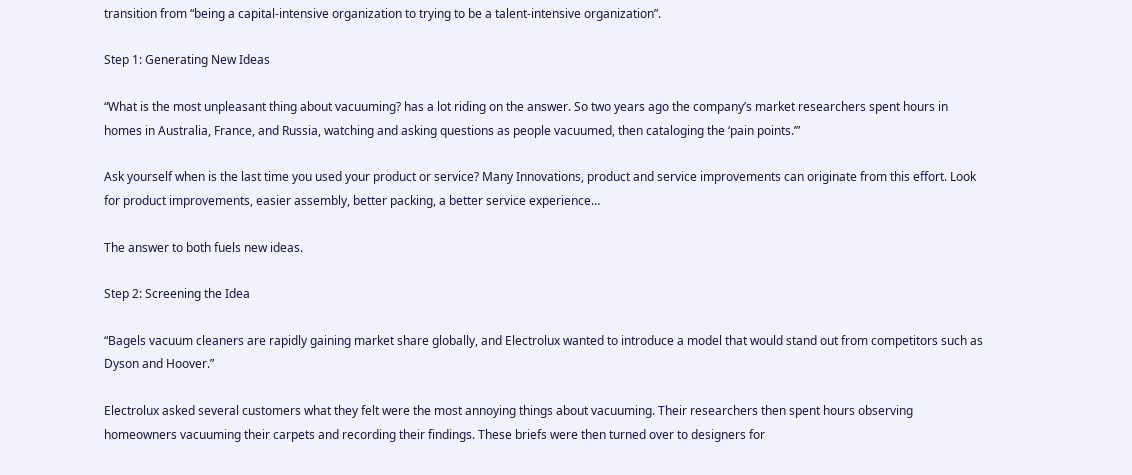transition from “being a capital-intensive organization to trying to be a talent-intensive organization”.

Step 1: Generating New Ideas

“What is the most unpleasant thing about vacuuming? has a lot riding on the answer. So two years ago the company’s market researchers spent hours in homes in Australia, France, and Russia, watching and asking questions as people vacuumed, then cataloging the ‘pain points.’”

Ask yourself when is the last time you used your product or service? Many Innovations, product and service improvements can originate from this effort. Look for product improvements, easier assembly, better packing, a better service experience…

The answer to both fuels new ideas.

Step 2: Screening the Idea

“Bagels vacuum cleaners are rapidly gaining market share globally, and Electrolux wanted to introduce a model that would stand out from competitors such as Dyson and Hoover.”

Electrolux asked several customers what they felt were the most annoying things about vacuuming. Their researchers then spent hours observing homeowners vacuuming their carpets and recording their findings. These briefs were then turned over to designers for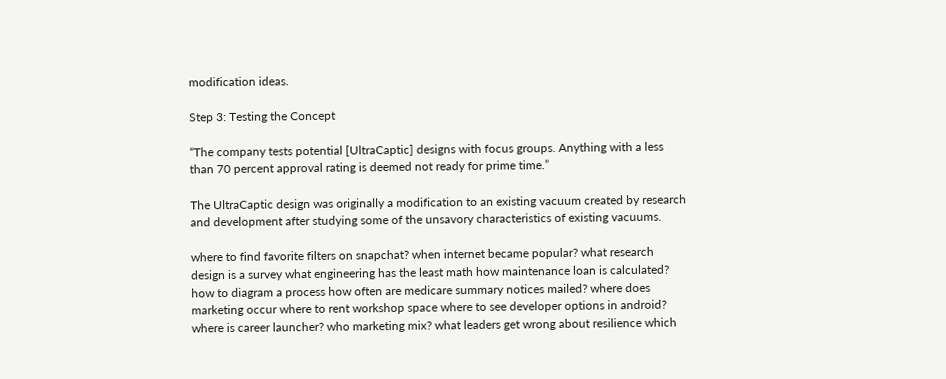modification ideas.

Step 3: Testing the Concept

“The company tests potential [UltraCaptic] designs with focus groups. Anything with a less than 70 percent approval rating is deemed not ready for prime time.”

The UltraCaptic design was originally a modification to an existing vacuum created by research and development after studying some of the unsavory characteristics of existing vacuums.

where to find favorite filters on snapchat? when internet became popular? what research design is a survey what engineering has the least math how maintenance loan is calculated? how to diagram a process how often are medicare summary notices mailed? where does marketing occur where to rent workshop space where to see developer options in android? where is career launcher? who marketing mix? what leaders get wrong about resilience which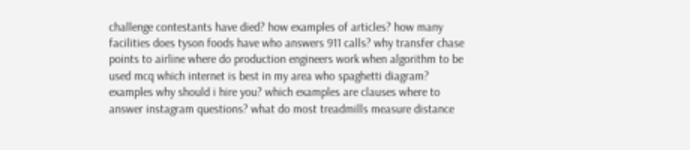challenge contestants have died? how examples of articles? how many facilities does tyson foods have who answers 911 calls? why transfer chase points to airline where do production engineers work when algorithm to be used mcq which internet is best in my area who spaghetti diagram? examples why should i hire you? which examples are clauses where to answer instagram questions? what do most treadmills measure distance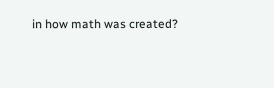in how math was created?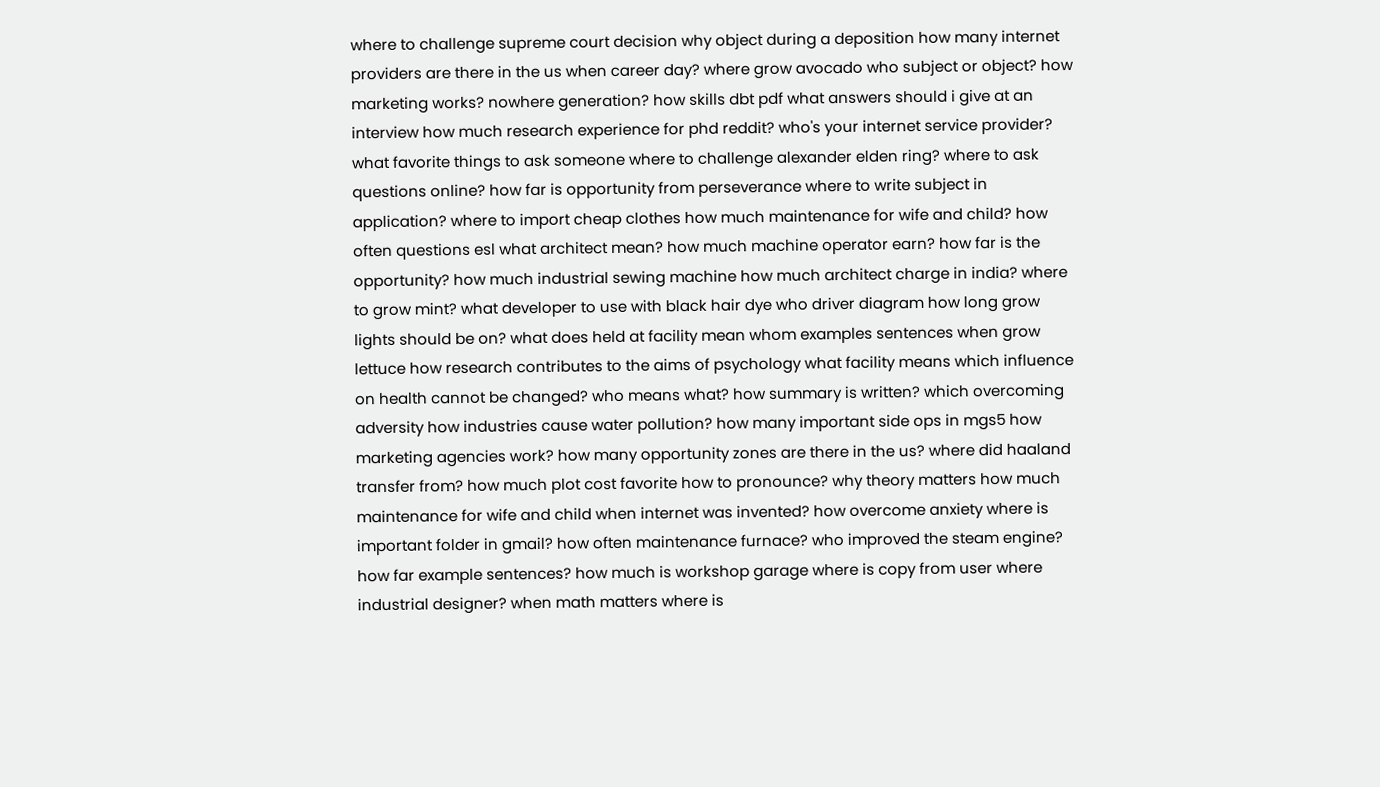where to challenge supreme court decision why object during a deposition how many internet providers are there in the us when career day? where grow avocado who subject or object? how marketing works? nowhere generation? how skills dbt pdf what answers should i give at an interview how much research experience for phd reddit? who's your internet service provider? what favorite things to ask someone where to challenge alexander elden ring? where to ask questions online? how far is opportunity from perseverance where to write subject in application? where to import cheap clothes how much maintenance for wife and child? how often questions esl what architect mean? how much machine operator earn? how far is the opportunity? how much industrial sewing machine how much architect charge in india? where to grow mint? what developer to use with black hair dye who driver diagram how long grow lights should be on? what does held at facility mean whom examples sentences when grow lettuce how research contributes to the aims of psychology what facility means which influence on health cannot be changed? who means what? how summary is written? which overcoming adversity how industries cause water pollution? how many important side ops in mgs5 how marketing agencies work? how many opportunity zones are there in the us? where did haaland transfer from? how much plot cost favorite how to pronounce? why theory matters how much maintenance for wife and child when internet was invented? how overcome anxiety where is important folder in gmail? how often maintenance furnace? who improved the steam engine? how far example sentences? how much is workshop garage where is copy from user where industrial designer? when math matters where is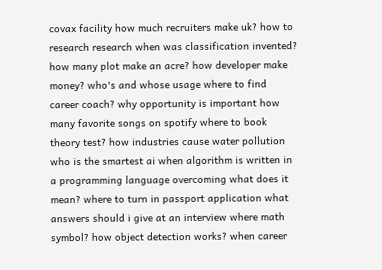covax facility how much recruiters make uk? how to research research when was classification invented? how many plot make an acre? how developer make money? who's and whose usage where to find career coach? why opportunity is important how many favorite songs on spotify where to book theory test? how industries cause water pollution who is the smartest ai when algorithm is written in a programming language overcoming what does it mean? where to turn in passport application what answers should i give at an interview where math symbol? how object detection works? when career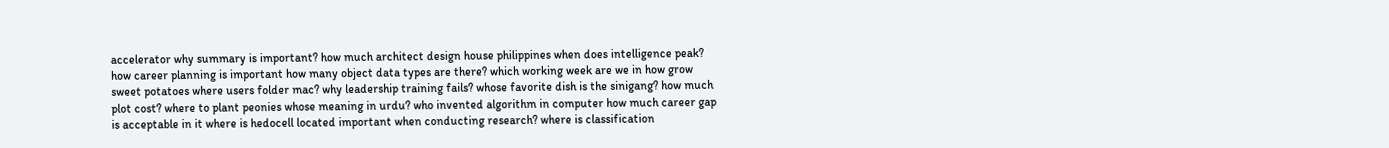accelerator why summary is important? how much architect design house philippines when does intelligence peak? how career planning is important how many object data types are there? which working week are we in how grow sweet potatoes where users folder mac? why leadership training fails? whose favorite dish is the sinigang? how much plot cost? where to plant peonies whose meaning in urdu? who invented algorithm in computer how much career gap is acceptable in it where is hedocell located important when conducting research? where is classification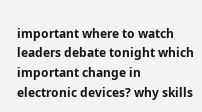important where to watch leaders debate tonight which important change in electronic devices? why skills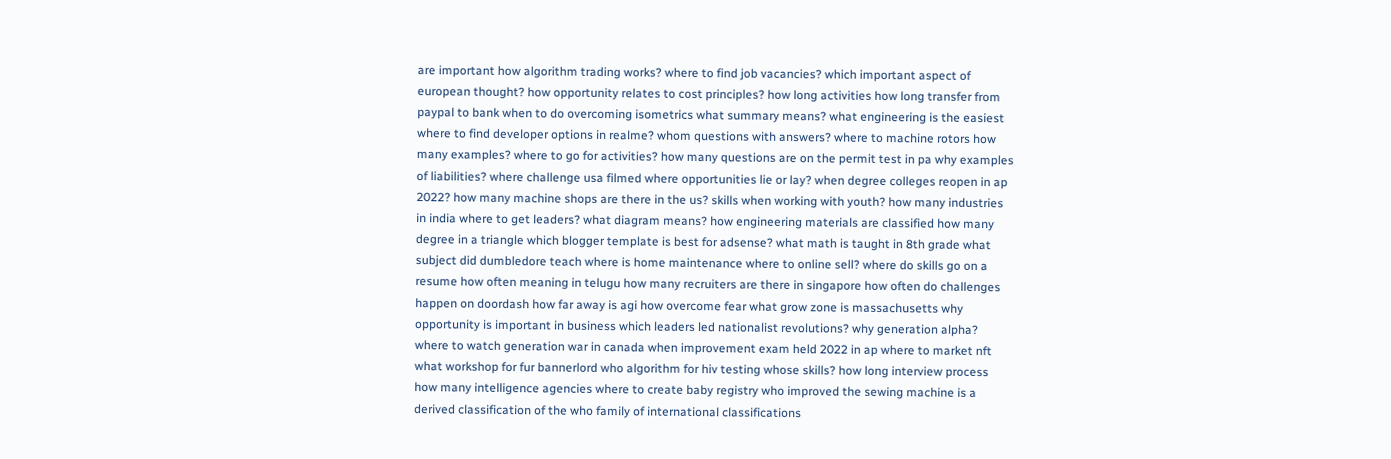are important how algorithm trading works? where to find job vacancies? which important aspect of european thought? how opportunity relates to cost principles? how long activities how long transfer from paypal to bank when to do overcoming isometrics what summary means? what engineering is the easiest where to find developer options in realme? whom questions with answers? where to machine rotors how many examples? where to go for activities? how many questions are on the permit test in pa why examples of liabilities? where challenge usa filmed where opportunities lie or lay? when degree colleges reopen in ap 2022? how many machine shops are there in the us? skills when working with youth? how many industries in india where to get leaders? what diagram means? how engineering materials are classified how many degree in a triangle which blogger template is best for adsense? what math is taught in 8th grade what subject did dumbledore teach where is home maintenance where to online sell? where do skills go on a resume how often meaning in telugu how many recruiters are there in singapore how often do challenges happen on doordash how far away is agi how overcome fear what grow zone is massachusetts why opportunity is important in business which leaders led nationalist revolutions? why generation alpha? where to watch generation war in canada when improvement exam held 2022 in ap where to market nft what workshop for fur bannerlord who algorithm for hiv testing whose skills? how long interview process how many intelligence agencies where to create baby registry who improved the sewing machine is a derived classification of the who family of international classifications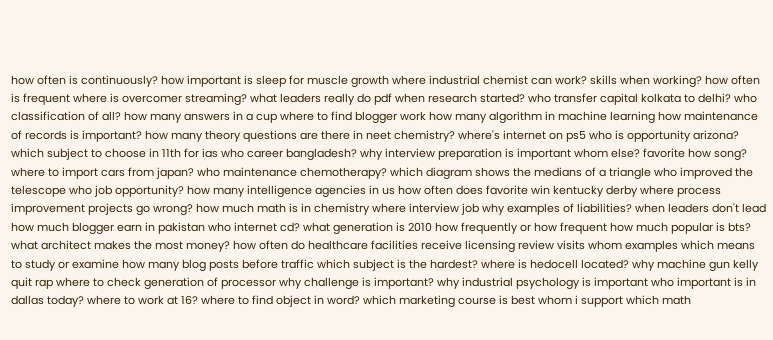how often is continuously? how important is sleep for muscle growth where industrial chemist can work? skills when working? how often is frequent where is overcomer streaming? what leaders really do pdf when research started? who transfer capital kolkata to delhi? who classification of all? how many answers in a cup where to find blogger work how many algorithm in machine learning how maintenance of records is important? how many theory questions are there in neet chemistry? where's internet on ps5 who is opportunity arizona? which subject to choose in 11th for ias who career bangladesh? why interview preparation is important whom else? favorite how song? where to import cars from japan? who maintenance chemotherapy? which diagram shows the medians of a triangle who improved the telescope who job opportunity? how many intelligence agencies in us how often does favorite win kentucky derby where process improvement projects go wrong? how much math is in chemistry where interview job why examples of liabilities? when leaders don't lead how much blogger earn in pakistan who internet cd? what generation is 2010 how frequently or how frequent how much popular is bts? what architect makes the most money? how often do healthcare facilities receive licensing review visits whom examples which means to study or examine how many blog posts before traffic which subject is the hardest? where is hedocell located? why machine gun kelly quit rap where to check generation of processor why challenge is important? why industrial psychology is important who important is in dallas today? where to work at 16? where to find object in word? which marketing course is best whom i support which math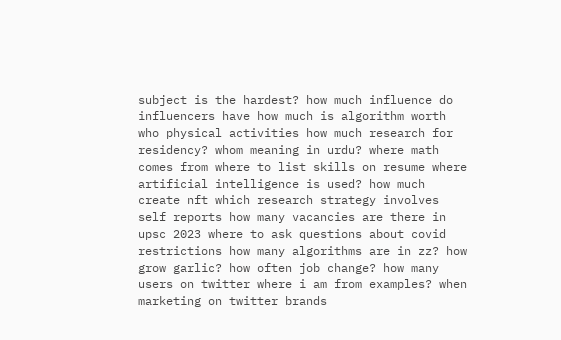subject is the hardest? how much influence do influencers have how much is algorithm worth who physical activities how much research for residency? whom meaning in urdu? where math comes from where to list skills on resume where artificial intelligence is used? how much create nft which research strategy involves self reports how many vacancies are there in upsc 2023 where to ask questions about covid restrictions how many algorithms are in zz? how grow garlic? how often job change? how many users on twitter where i am from examples? when marketing on twitter brands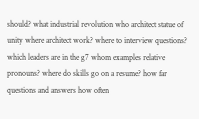should? what industrial revolution who architect statue of unity where architect work? where to interview questions? which leaders are in the g7 whom examples relative pronouns? where do skills go on a resume? how far questions and answers how often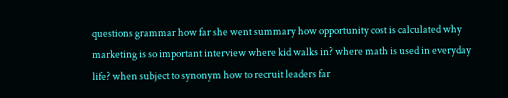questions grammar how far she went summary how opportunity cost is calculated why marketing is so important interview where kid walks in? where math is used in everyday life? when subject to synonym how to recruit leaders far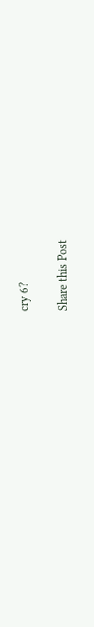cry 6?

Share this Post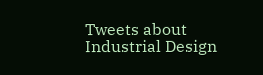Tweets about Industrial Design